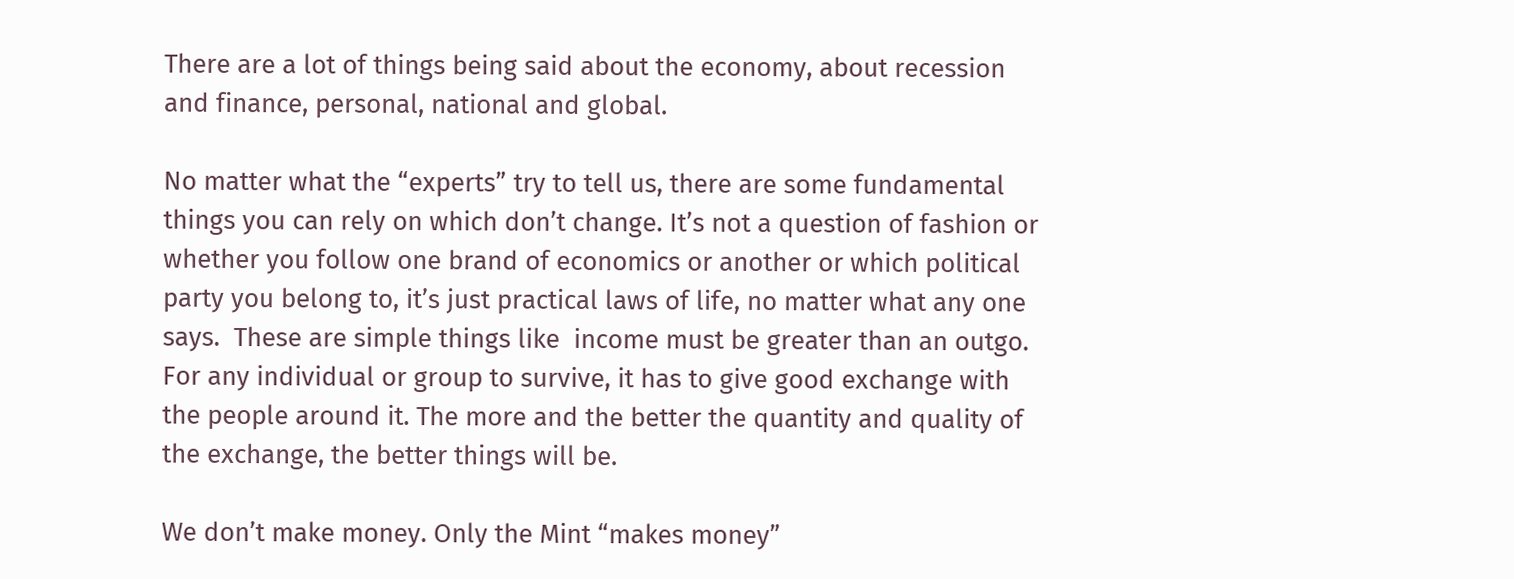There are a lot of things being said about the economy, about recession and finance, personal, national and global.

No matter what the “experts” try to tell us, there are some fundamental things you can rely on which don’t change. It’s not a question of fashion or whether you follow one brand of economics or another or which political party you belong to, it’s just practical laws of life, no matter what any one says.  These are simple things like  income must be greater than an outgo. For any individual or group to survive, it has to give good exchange with the people around it. The more and the better the quantity and quality of the exchange, the better things will be.

We don’t make money. Only the Mint “makes money”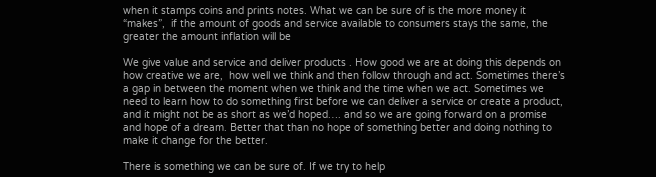when it stamps coins and prints notes. What we can be sure of is the more money it  “makes”,  if the amount of goods and service available to consumers stays the same, the greater the amount inflation will be

We give value and service and deliver products . How good we are at doing this depends on how creative we are,  how well we think and then follow through and act. Sometimes there’s a gap in between the moment when we think and the time when we act. Sometimes we need to learn how to do something first before we can deliver a service or create a product, and it might not be as short as we’d hoped…. and so we are going forward on a promise and hope of a dream. Better that than no hope of something better and doing nothing to make it change for the better.

There is something we can be sure of. If we try to help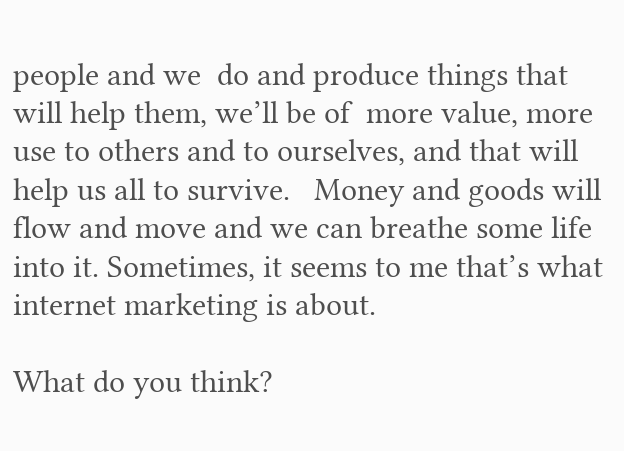people and we  do and produce things that will help them, we’ll be of  more value, more use to others and to ourselves, and that will help us all to survive.   Money and goods will flow and move and we can breathe some life into it. Sometimes, it seems to me that’s what internet marketing is about.

What do you think?